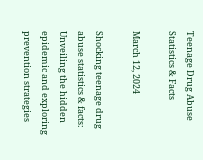Teenage Drug Abuse Statistics & Facts

March 12, 2024

Shocking teenage drug abuse statistics & facts: Unveiling the hidden epidemic and exploring prevention strategies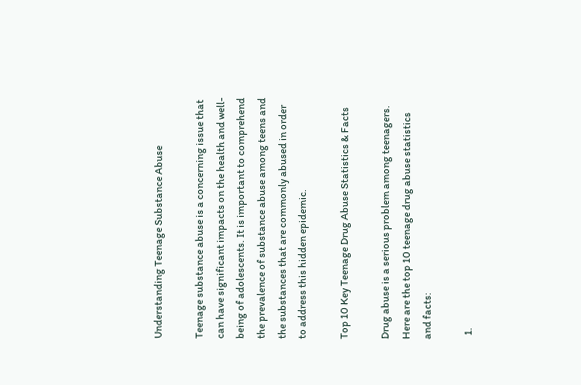Understanding Teenage Substance Abuse

Teenage substance abuse is a concerning issue that can have significant impacts on the health and well-being of adolescents. It is important to comprehend the prevalence of substance abuse among teens and the substances that are commonly abused in order to address this hidden epidemic.

Top 10 Key Teenage Drug Abuse Statistics & Facts

Drug abuse is a serious problem among teenagers. Here are the top 10 teenage drug abuse statistics and facts:

  1.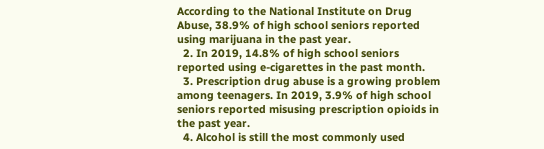According to the National Institute on Drug Abuse, 38.9% of high school seniors reported using marijuana in the past year.
  2. In 2019, 14.8% of high school seniors reported using e-cigarettes in the past month.
  3. Prescription drug abuse is a growing problem among teenagers. In 2019, 3.9% of high school seniors reported misusing prescription opioids in the past year.
  4. Alcohol is still the most commonly used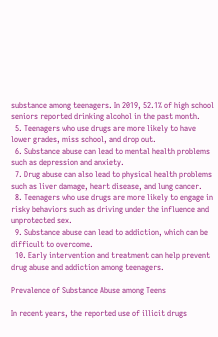substance among teenagers. In 2019, 52.1% of high school seniors reported drinking alcohol in the past month.
  5. Teenagers who use drugs are more likely to have lower grades, miss school, and drop out.
  6. Substance abuse can lead to mental health problems such as depression and anxiety.
  7. Drug abuse can also lead to physical health problems such as liver damage, heart disease, and lung cancer.
  8. Teenagers who use drugs are more likely to engage in risky behaviors such as driving under the influence and unprotected sex.
  9. Substance abuse can lead to addiction, which can be difficult to overcome.
  10. Early intervention and treatment can help prevent drug abuse and addiction among teenagers.

Prevalence of Substance Abuse among Teens

In recent years, the reported use of illicit drugs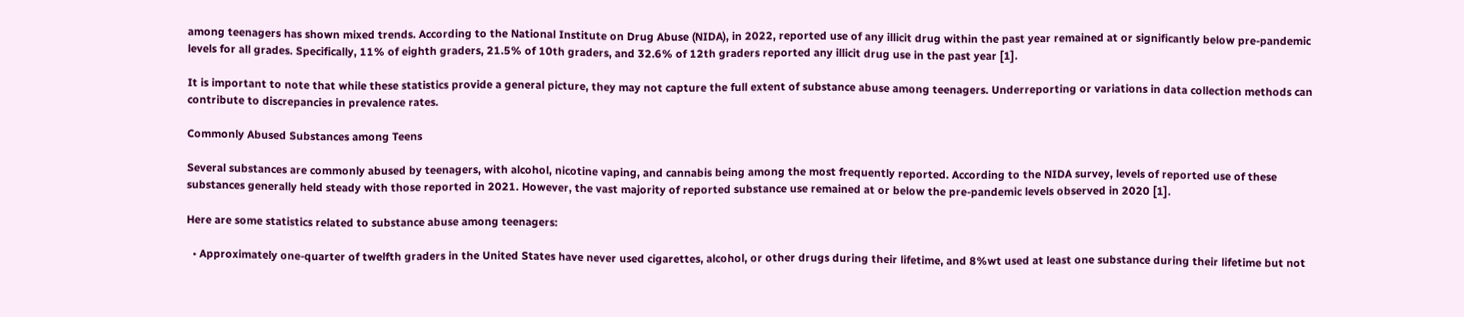among teenagers has shown mixed trends. According to the National Institute on Drug Abuse (NIDA), in 2022, reported use of any illicit drug within the past year remained at or significantly below pre-pandemic levels for all grades. Specifically, 11% of eighth graders, 21.5% of 10th graders, and 32.6% of 12th graders reported any illicit drug use in the past year [1].

It is important to note that while these statistics provide a general picture, they may not capture the full extent of substance abuse among teenagers. Underreporting or variations in data collection methods can contribute to discrepancies in prevalence rates.

Commonly Abused Substances among Teens

Several substances are commonly abused by teenagers, with alcohol, nicotine vaping, and cannabis being among the most frequently reported. According to the NIDA survey, levels of reported use of these substances generally held steady with those reported in 2021. However, the vast majority of reported substance use remained at or below the pre-pandemic levels observed in 2020 [1].

Here are some statistics related to substance abuse among teenagers:

  • Approximately one-quarter of twelfth graders in the United States have never used cigarettes, alcohol, or other drugs during their lifetime, and 8%wt used at least one substance during their lifetime but not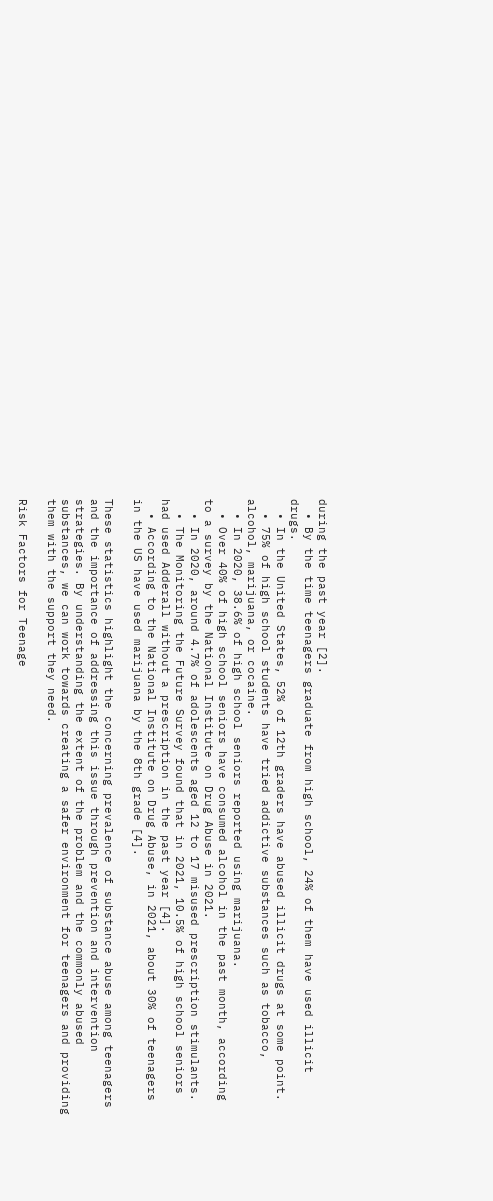during the past year [2].
  • By the time teenagers graduate from high school, 24% of them have used illicit drugs.
  • In the United States, 52% of 12th graders have abused illicit drugs at some point.
  • 75% of high school students have tried addictive substances such as tobacco, alcohol, marijuana, or cocaine.
  • In 2020, 38.6% of high school seniors reported using marijuana.
  • Over 40% of high school seniors have consumed alcohol in the past month, according to a survey by the National Institute on Drug Abuse in 2021.
  • In 2020, around 4.7% of adolescents aged 12 to 17 misused prescription stimulants.
  • The Monitoring the Future Survey found that in 2021, 10.5% of high school seniors had used Adderall without a prescription in the past year [4].
  • According to the National Institute on Drug Abuse, in 2021, about 30% of teenagers in the US have used marijuana by the 8th grade [4].

These statistics highlight the concerning prevalence of substance abuse among teenagers and the importance of addressing this issue through prevention and intervention strategies. By understanding the extent of the problem and the commonly abused substances, we can work towards creating a safer environment for teenagers and providing them with the support they need.

Risk Factors for Teenage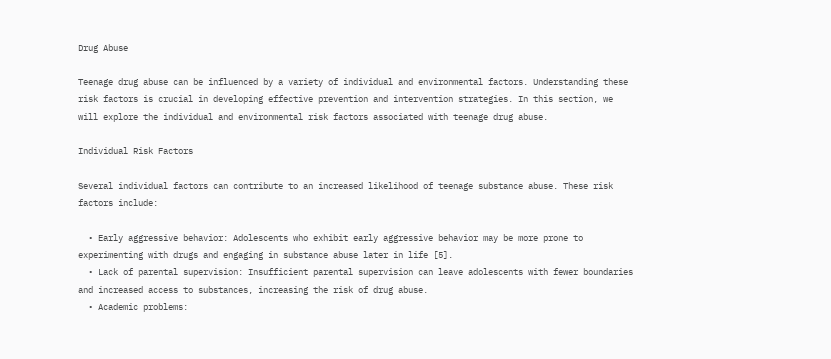Drug Abuse

Teenage drug abuse can be influenced by a variety of individual and environmental factors. Understanding these risk factors is crucial in developing effective prevention and intervention strategies. In this section, we will explore the individual and environmental risk factors associated with teenage drug abuse.

Individual Risk Factors

Several individual factors can contribute to an increased likelihood of teenage substance abuse. These risk factors include:

  • Early aggressive behavior: Adolescents who exhibit early aggressive behavior may be more prone to experimenting with drugs and engaging in substance abuse later in life [5].
  • Lack of parental supervision: Insufficient parental supervision can leave adolescents with fewer boundaries and increased access to substances, increasing the risk of drug abuse.
  • Academic problems: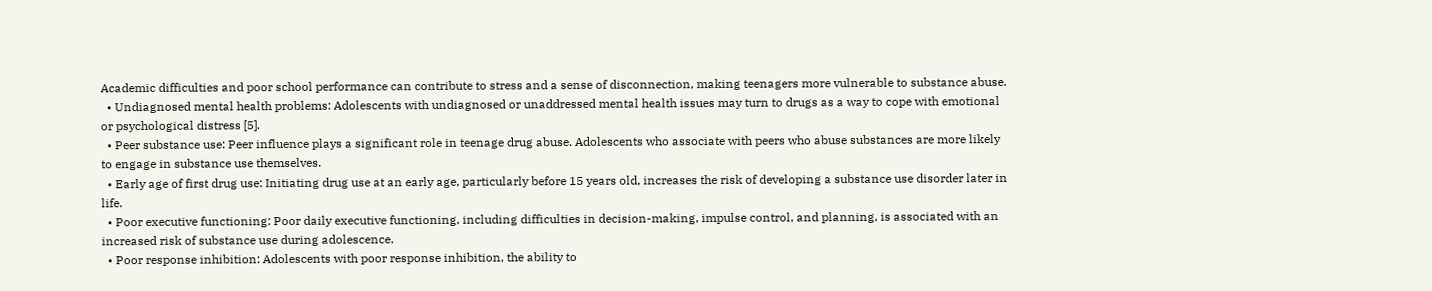Academic difficulties and poor school performance can contribute to stress and a sense of disconnection, making teenagers more vulnerable to substance abuse.
  • Undiagnosed mental health problems: Adolescents with undiagnosed or unaddressed mental health issues may turn to drugs as a way to cope with emotional or psychological distress [5].
  • Peer substance use: Peer influence plays a significant role in teenage drug abuse. Adolescents who associate with peers who abuse substances are more likely to engage in substance use themselves.
  • Early age of first drug use: Initiating drug use at an early age, particularly before 15 years old, increases the risk of developing a substance use disorder later in life.
  • Poor executive functioning: Poor daily executive functioning, including difficulties in decision-making, impulse control, and planning, is associated with an increased risk of substance use during adolescence.
  • Poor response inhibition: Adolescents with poor response inhibition, the ability to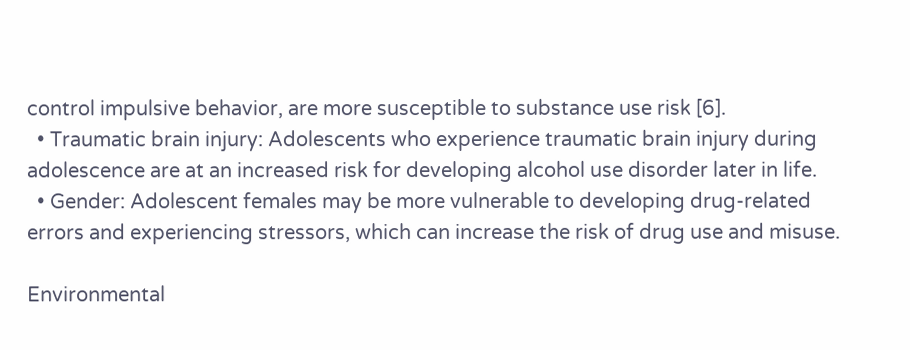control impulsive behavior, are more susceptible to substance use risk [6].
  • Traumatic brain injury: Adolescents who experience traumatic brain injury during adolescence are at an increased risk for developing alcohol use disorder later in life.
  • Gender: Adolescent females may be more vulnerable to developing drug-related errors and experiencing stressors, which can increase the risk of drug use and misuse.

Environmental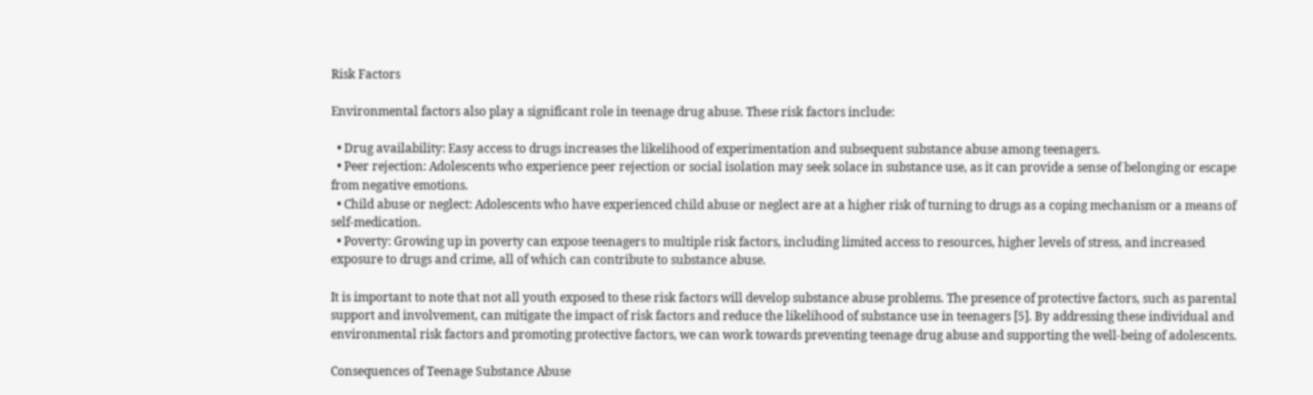Risk Factors

Environmental factors also play a significant role in teenage drug abuse. These risk factors include:

  • Drug availability: Easy access to drugs increases the likelihood of experimentation and subsequent substance abuse among teenagers.
  • Peer rejection: Adolescents who experience peer rejection or social isolation may seek solace in substance use, as it can provide a sense of belonging or escape from negative emotions.
  • Child abuse or neglect: Adolescents who have experienced child abuse or neglect are at a higher risk of turning to drugs as a coping mechanism or a means of self-medication.
  • Poverty: Growing up in poverty can expose teenagers to multiple risk factors, including limited access to resources, higher levels of stress, and increased exposure to drugs and crime, all of which can contribute to substance abuse.

It is important to note that not all youth exposed to these risk factors will develop substance abuse problems. The presence of protective factors, such as parental support and involvement, can mitigate the impact of risk factors and reduce the likelihood of substance use in teenagers [5]. By addressing these individual and environmental risk factors and promoting protective factors, we can work towards preventing teenage drug abuse and supporting the well-being of adolescents.

Consequences of Teenage Substance Abuse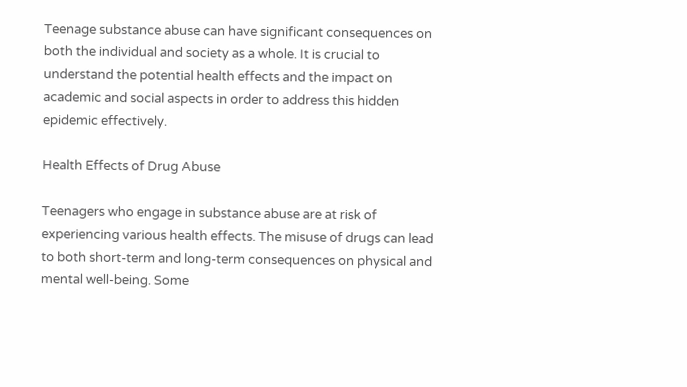Teenage substance abuse can have significant consequences on both the individual and society as a whole. It is crucial to understand the potential health effects and the impact on academic and social aspects in order to address this hidden epidemic effectively.

Health Effects of Drug Abuse

Teenagers who engage in substance abuse are at risk of experiencing various health effects. The misuse of drugs can lead to both short-term and long-term consequences on physical and mental well-being. Some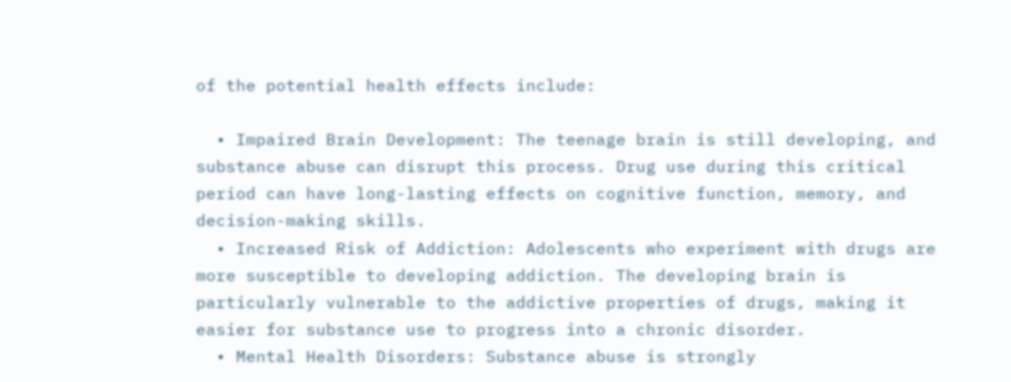of the potential health effects include:

  • Impaired Brain Development: The teenage brain is still developing, and substance abuse can disrupt this process. Drug use during this critical period can have long-lasting effects on cognitive function, memory, and decision-making skills.
  • Increased Risk of Addiction: Adolescents who experiment with drugs are more susceptible to developing addiction. The developing brain is particularly vulnerable to the addictive properties of drugs, making it easier for substance use to progress into a chronic disorder.
  • Mental Health Disorders: Substance abuse is strongly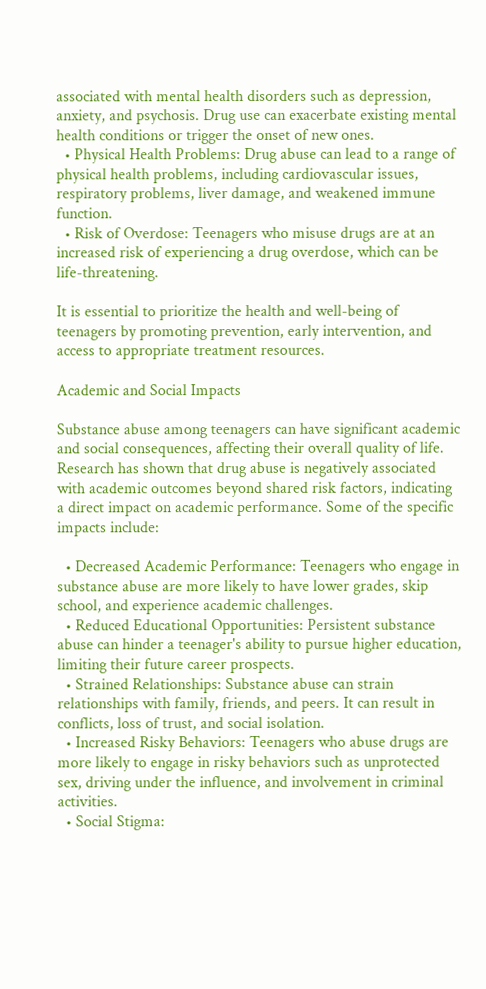associated with mental health disorders such as depression, anxiety, and psychosis. Drug use can exacerbate existing mental health conditions or trigger the onset of new ones.
  • Physical Health Problems: Drug abuse can lead to a range of physical health problems, including cardiovascular issues, respiratory problems, liver damage, and weakened immune function.
  • Risk of Overdose: Teenagers who misuse drugs are at an increased risk of experiencing a drug overdose, which can be life-threatening.

It is essential to prioritize the health and well-being of teenagers by promoting prevention, early intervention, and access to appropriate treatment resources.

Academic and Social Impacts

Substance abuse among teenagers can have significant academic and social consequences, affecting their overall quality of life. Research has shown that drug abuse is negatively associated with academic outcomes beyond shared risk factors, indicating a direct impact on academic performance. Some of the specific impacts include:

  • Decreased Academic Performance: Teenagers who engage in substance abuse are more likely to have lower grades, skip school, and experience academic challenges.
  • Reduced Educational Opportunities: Persistent substance abuse can hinder a teenager's ability to pursue higher education, limiting their future career prospects.
  • Strained Relationships: Substance abuse can strain relationships with family, friends, and peers. It can result in conflicts, loss of trust, and social isolation.
  • Increased Risky Behaviors: Teenagers who abuse drugs are more likely to engage in risky behaviors such as unprotected sex, driving under the influence, and involvement in criminal activities.
  • Social Stigma: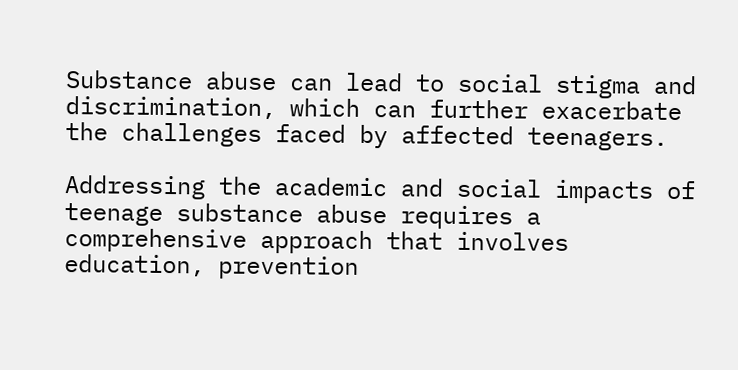Substance abuse can lead to social stigma and discrimination, which can further exacerbate the challenges faced by affected teenagers.

Addressing the academic and social impacts of teenage substance abuse requires a comprehensive approach that involves education, prevention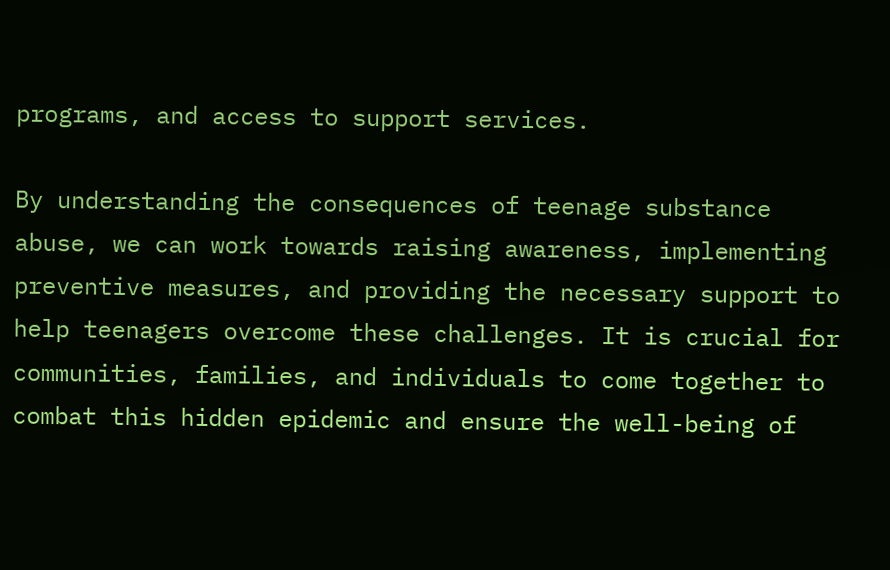programs, and access to support services.

By understanding the consequences of teenage substance abuse, we can work towards raising awareness, implementing preventive measures, and providing the necessary support to help teenagers overcome these challenges. It is crucial for communities, families, and individuals to come together to combat this hidden epidemic and ensure the well-being of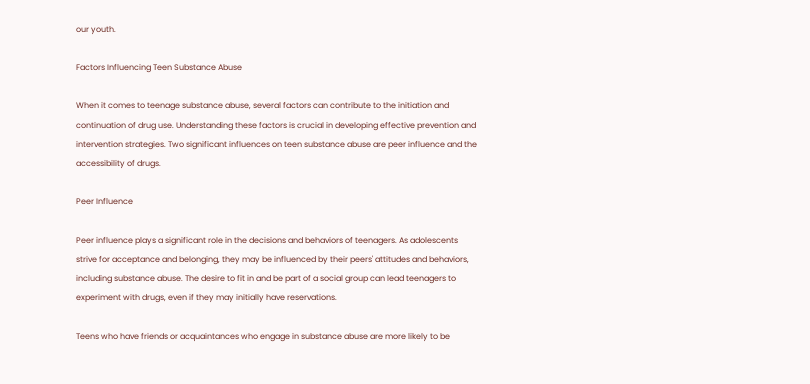our youth.

Factors Influencing Teen Substance Abuse

When it comes to teenage substance abuse, several factors can contribute to the initiation and continuation of drug use. Understanding these factors is crucial in developing effective prevention and intervention strategies. Two significant influences on teen substance abuse are peer influence and the accessibility of drugs.

Peer Influence

Peer influence plays a significant role in the decisions and behaviors of teenagers. As adolescents strive for acceptance and belonging, they may be influenced by their peers' attitudes and behaviors, including substance abuse. The desire to fit in and be part of a social group can lead teenagers to experiment with drugs, even if they may initially have reservations.

Teens who have friends or acquaintances who engage in substance abuse are more likely to be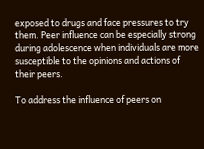exposed to drugs and face pressures to try them. Peer influence can be especially strong during adolescence when individuals are more susceptible to the opinions and actions of their peers.

To address the influence of peers on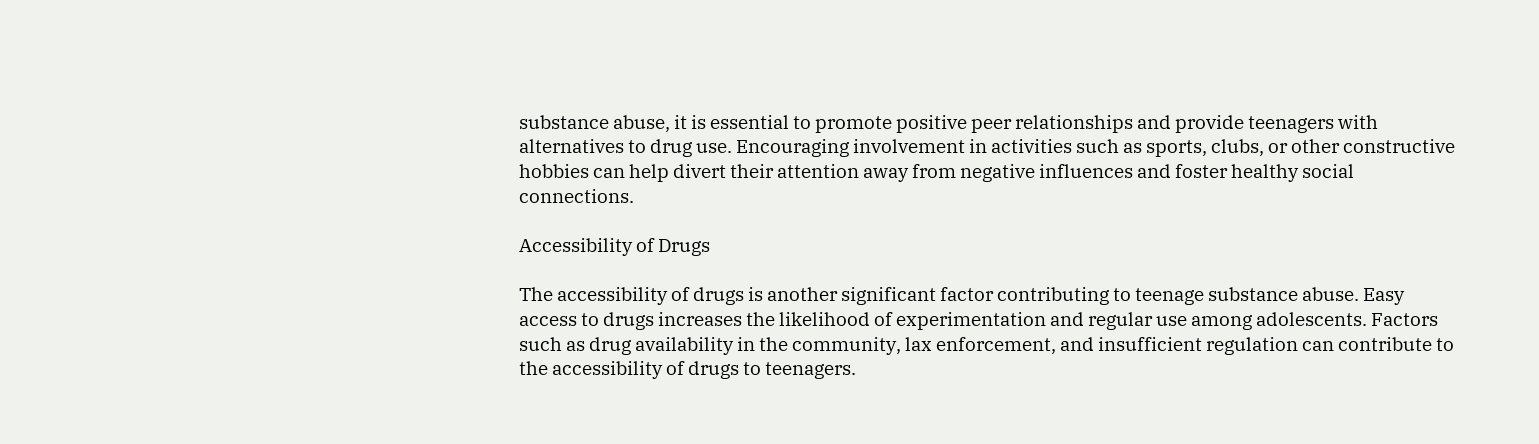substance abuse, it is essential to promote positive peer relationships and provide teenagers with alternatives to drug use. Encouraging involvement in activities such as sports, clubs, or other constructive hobbies can help divert their attention away from negative influences and foster healthy social connections.

Accessibility of Drugs

The accessibility of drugs is another significant factor contributing to teenage substance abuse. Easy access to drugs increases the likelihood of experimentation and regular use among adolescents. Factors such as drug availability in the community, lax enforcement, and insufficient regulation can contribute to the accessibility of drugs to teenagers.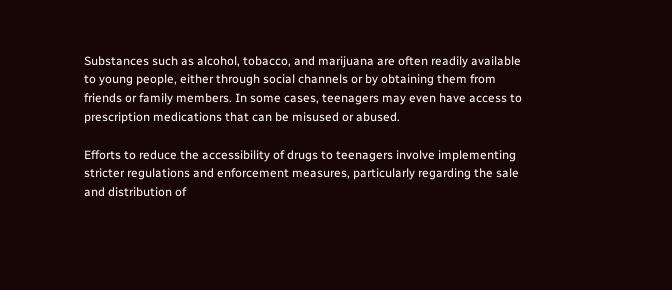Substances such as alcohol, tobacco, and marijuana are often readily available to young people, either through social channels or by obtaining them from friends or family members. In some cases, teenagers may even have access to prescription medications that can be misused or abused.

Efforts to reduce the accessibility of drugs to teenagers involve implementing stricter regulations and enforcement measures, particularly regarding the sale and distribution of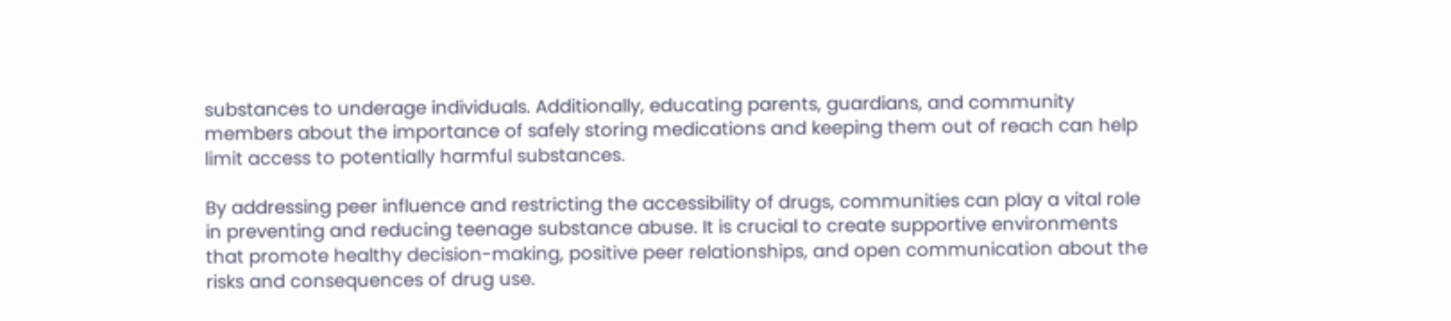substances to underage individuals. Additionally, educating parents, guardians, and community members about the importance of safely storing medications and keeping them out of reach can help limit access to potentially harmful substances.

By addressing peer influence and restricting the accessibility of drugs, communities can play a vital role in preventing and reducing teenage substance abuse. It is crucial to create supportive environments that promote healthy decision-making, positive peer relationships, and open communication about the risks and consequences of drug use.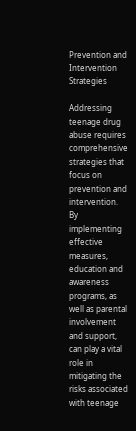Prevention and Intervention Strategies

Addressing teenage drug abuse requires comprehensive strategies that focus on prevention and intervention. By implementing effective measures, education and awareness programs, as well as parental involvement and support, can play a vital role in mitigating the risks associated with teenage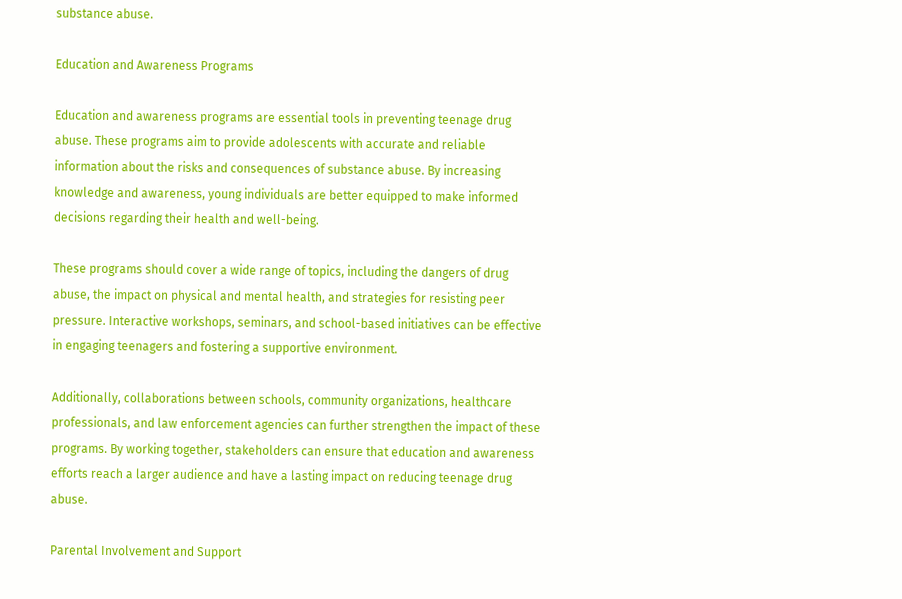substance abuse.

Education and Awareness Programs

Education and awareness programs are essential tools in preventing teenage drug abuse. These programs aim to provide adolescents with accurate and reliable information about the risks and consequences of substance abuse. By increasing knowledge and awareness, young individuals are better equipped to make informed decisions regarding their health and well-being.

These programs should cover a wide range of topics, including the dangers of drug abuse, the impact on physical and mental health, and strategies for resisting peer pressure. Interactive workshops, seminars, and school-based initiatives can be effective in engaging teenagers and fostering a supportive environment.

Additionally, collaborations between schools, community organizations, healthcare professionals, and law enforcement agencies can further strengthen the impact of these programs. By working together, stakeholders can ensure that education and awareness efforts reach a larger audience and have a lasting impact on reducing teenage drug abuse.

Parental Involvement and Support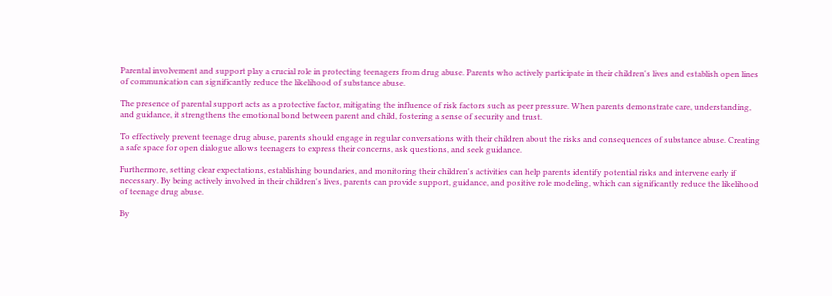Parental involvement and support play a crucial role in protecting teenagers from drug abuse. Parents who actively participate in their children's lives and establish open lines of communication can significantly reduce the likelihood of substance abuse.

The presence of parental support acts as a protective factor, mitigating the influence of risk factors such as peer pressure. When parents demonstrate care, understanding, and guidance, it strengthens the emotional bond between parent and child, fostering a sense of security and trust.

To effectively prevent teenage drug abuse, parents should engage in regular conversations with their children about the risks and consequences of substance abuse. Creating a safe space for open dialogue allows teenagers to express their concerns, ask questions, and seek guidance.

Furthermore, setting clear expectations, establishing boundaries, and monitoring their children's activities can help parents identify potential risks and intervene early if necessary. By being actively involved in their children's lives, parents can provide support, guidance, and positive role modeling, which can significantly reduce the likelihood of teenage drug abuse.

By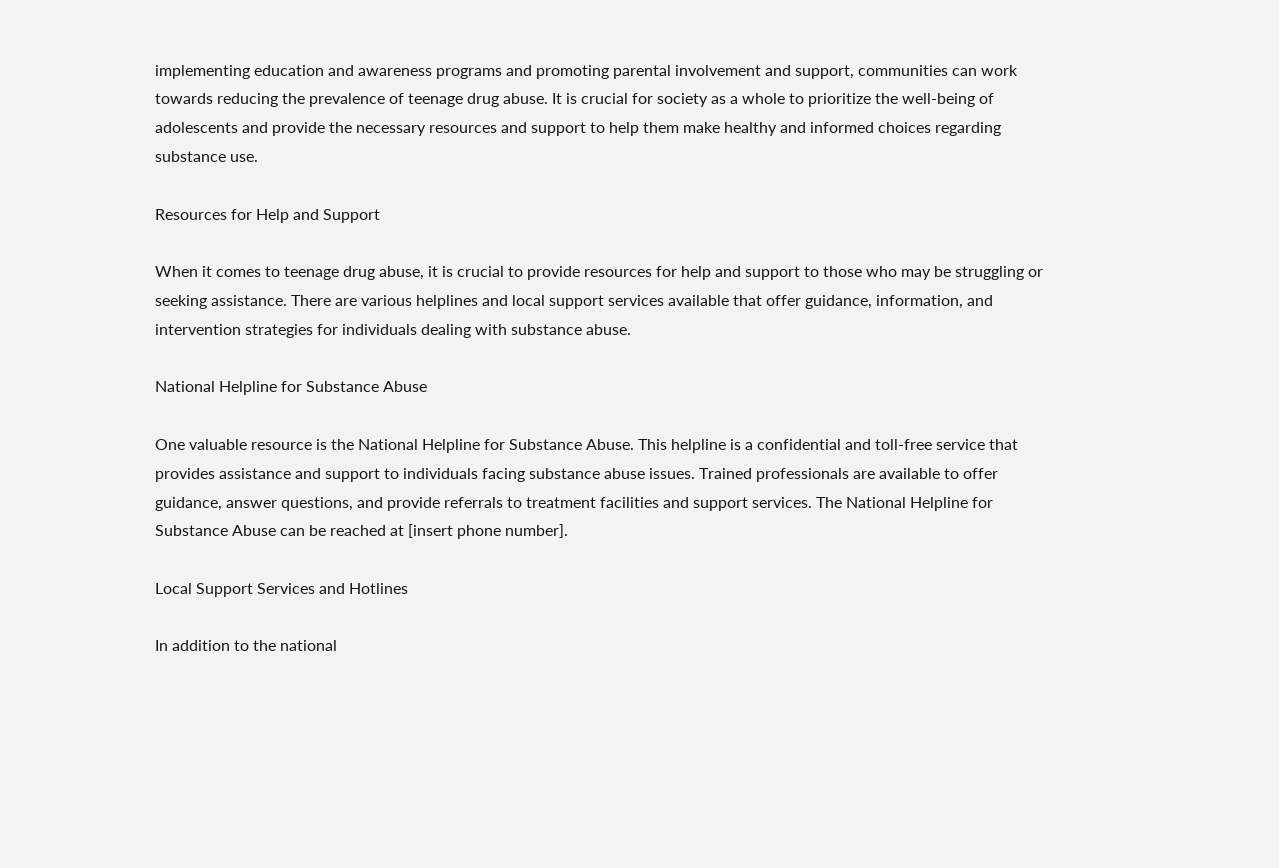implementing education and awareness programs and promoting parental involvement and support, communities can work towards reducing the prevalence of teenage drug abuse. It is crucial for society as a whole to prioritize the well-being of adolescents and provide the necessary resources and support to help them make healthy and informed choices regarding substance use.

Resources for Help and Support

When it comes to teenage drug abuse, it is crucial to provide resources for help and support to those who may be struggling or seeking assistance. There are various helplines and local support services available that offer guidance, information, and intervention strategies for individuals dealing with substance abuse.

National Helpline for Substance Abuse

One valuable resource is the National Helpline for Substance Abuse. This helpline is a confidential and toll-free service that provides assistance and support to individuals facing substance abuse issues. Trained professionals are available to offer guidance, answer questions, and provide referrals to treatment facilities and support services. The National Helpline for Substance Abuse can be reached at [insert phone number].

Local Support Services and Hotlines

In addition to the national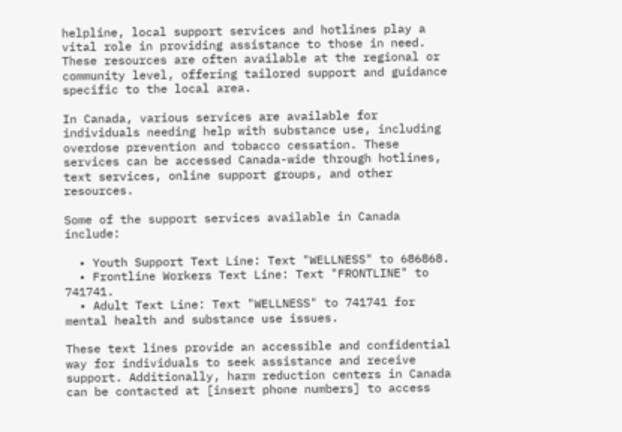helpline, local support services and hotlines play a vital role in providing assistance to those in need. These resources are often available at the regional or community level, offering tailored support and guidance specific to the local area.

In Canada, various services are available for individuals needing help with substance use, including overdose prevention and tobacco cessation. These services can be accessed Canada-wide through hotlines, text services, online support groups, and other resources.

Some of the support services available in Canada include:

  • Youth Support Text Line: Text "WELLNESS" to 686868.
  • Frontline Workers Text Line: Text "FRONTLINE" to 741741.
  • Adult Text Line: Text "WELLNESS" to 741741 for mental health and substance use issues.

These text lines provide an accessible and confidential way for individuals to seek assistance and receive support. Additionally, harm reduction centers in Canada can be contacted at [insert phone numbers] to access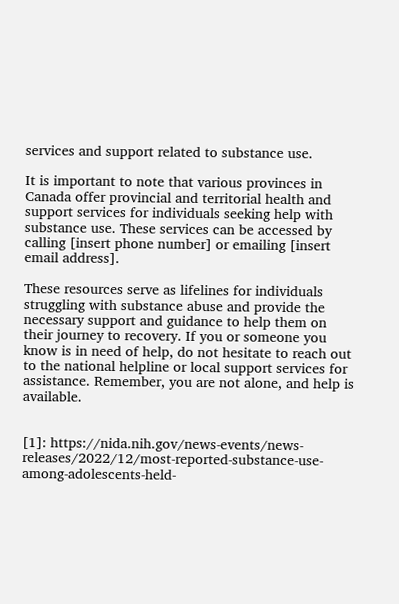services and support related to substance use.

It is important to note that various provinces in Canada offer provincial and territorial health and support services for individuals seeking help with substance use. These services can be accessed by calling [insert phone number] or emailing [insert email address].

These resources serve as lifelines for individuals struggling with substance abuse and provide the necessary support and guidance to help them on their journey to recovery. If you or someone you know is in need of help, do not hesitate to reach out to the national helpline or local support services for assistance. Remember, you are not alone, and help is available.


[1]: https://nida.nih.gov/news-events/news-releases/2022/12/most-reported-substance-use-among-adolescents-held-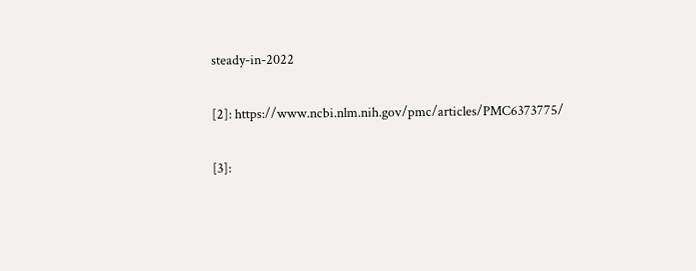steady-in-2022

[2]: https://www.ncbi.nlm.nih.gov/pmc/articles/PMC6373775/

[3]: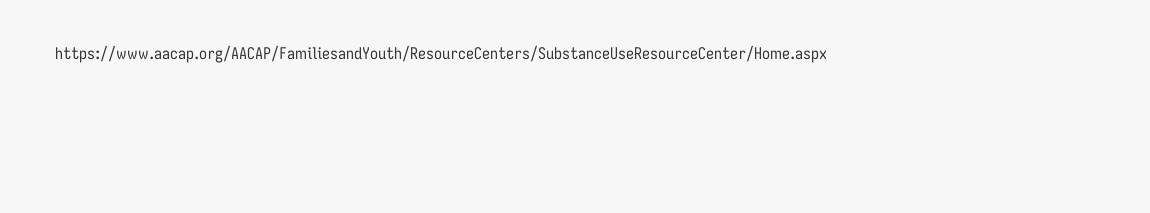https://www.aacap.org/AACAP/FamiliesandYouth/ResourceCenters/SubstanceUseResourceCenter/Home.aspx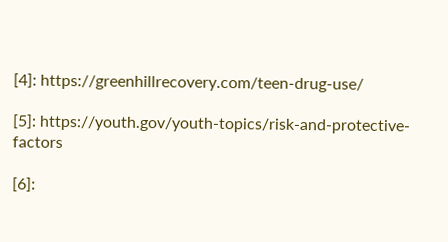[4]: https://greenhillrecovery.com/teen-drug-use/

[5]: https://youth.gov/youth-topics/risk-and-protective-factors

[6]: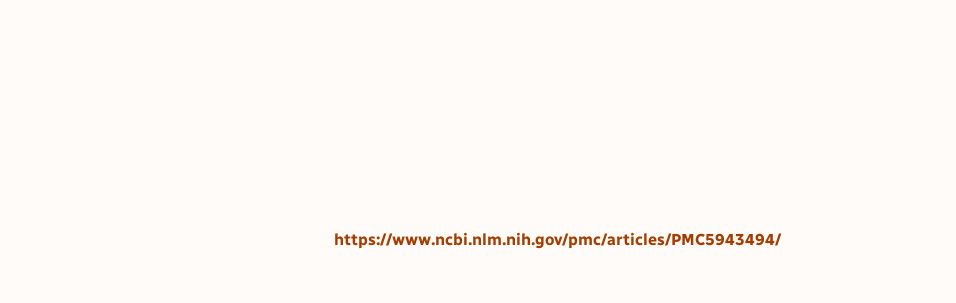https://www.ncbi.nlm.nih.gov/pmc/articles/PMC5943494/